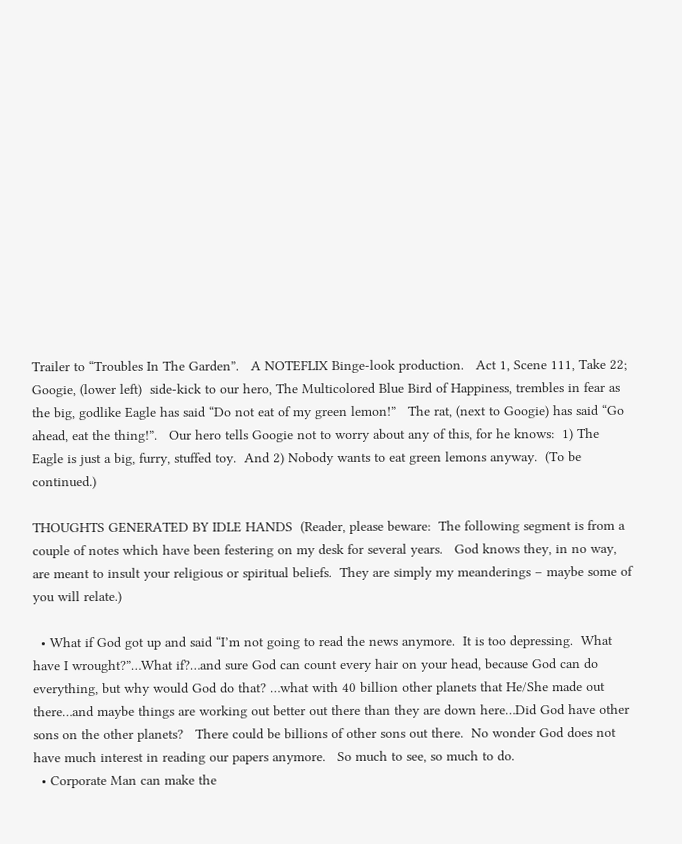Trailer to “Troubles In The Garden”.   A NOTEFLIX Binge-look production.   Act 1, Scene 111, Take 22; Googie, (lower left)  side-kick to our hero, The Multicolored Blue Bird of Happiness, trembles in fear as the big, godlike Eagle has said “Do not eat of my green lemon!”   The rat, (next to Googie) has said “Go ahead, eat the thing!”.   Our hero tells Googie not to worry about any of this, for he knows:  1) The Eagle is just a big, furry, stuffed toy.  And 2) Nobody wants to eat green lemons anyway.  (To be continued.)

THOUGHTS GENERATED BY IDLE HANDS  (Reader, please beware:  The following segment is from a couple of notes which have been festering on my desk for several years.   God knows they, in no way, are meant to insult your religious or spiritual beliefs.  They are simply my meanderings – maybe some of you will relate.)

  • What if God got up and said “I’m not going to read the news anymore.  It is too depressing.  What have I wrought?”…What if?…and sure God can count every hair on your head, because God can do everything, but why would God do that? …what with 40 billion other planets that He/She made out there…and maybe things are working out better out there than they are down here…Did God have other sons on the other planets?   There could be billions of other sons out there.  No wonder God does not have much interest in reading our papers anymore.   So much to see, so much to do.
  • Corporate Man can make the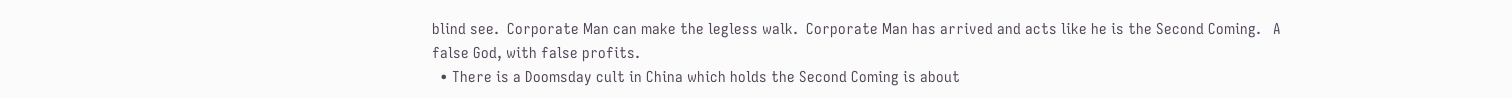blind see.  Corporate Man can make the legless walk.  Corporate Man has arrived and acts like he is the Second Coming.   A false God, with false profits.
  • There is a Doomsday cult in China which holds the Second Coming is about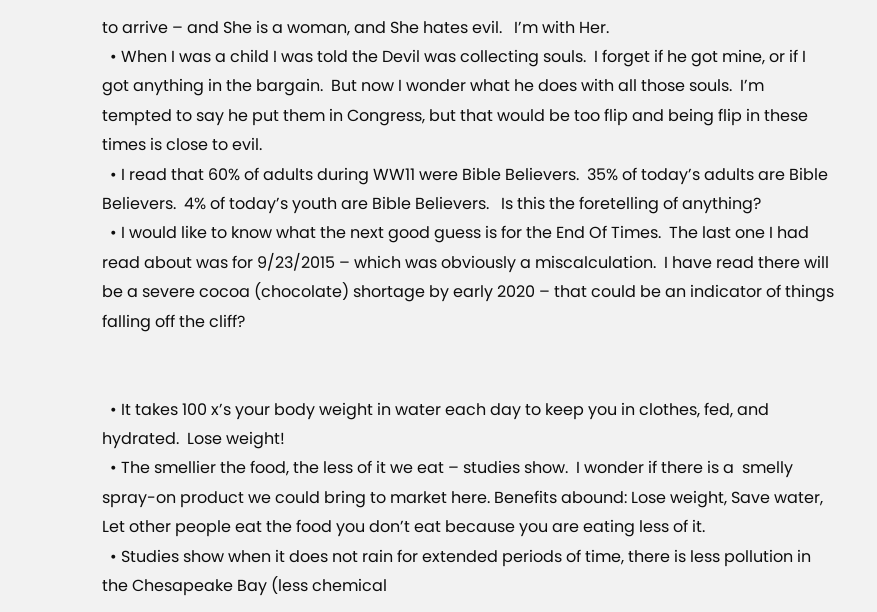to arrive – and She is a woman, and She hates evil.   I’m with Her.
  • When I was a child I was told the Devil was collecting souls.  I forget if he got mine, or if I got anything in the bargain.  But now I wonder what he does with all those souls.  I’m tempted to say he put them in Congress, but that would be too flip and being flip in these times is close to evil.
  • I read that 60% of adults during WW11 were Bible Believers.  35% of today’s adults are Bible Believers.  4% of today’s youth are Bible Believers.   Is this the foretelling of anything?
  • I would like to know what the next good guess is for the End Of Times.  The last one I had read about was for 9/23/2015 – which was obviously a miscalculation.  I have read there will be a severe cocoa (chocolate) shortage by early 2020 – that could be an indicator of things falling off the cliff?


  • It takes 100 x’s your body weight in water each day to keep you in clothes, fed, and hydrated.  Lose weight!
  • The smellier the food, the less of it we eat – studies show.  I wonder if there is a  smelly spray-on product we could bring to market here. Benefits abound: Lose weight, Save water, Let other people eat the food you don’t eat because you are eating less of it.
  • Studies show when it does not rain for extended periods of time, there is less pollution in the Chesapeake Bay (less chemical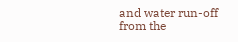and water run-off from the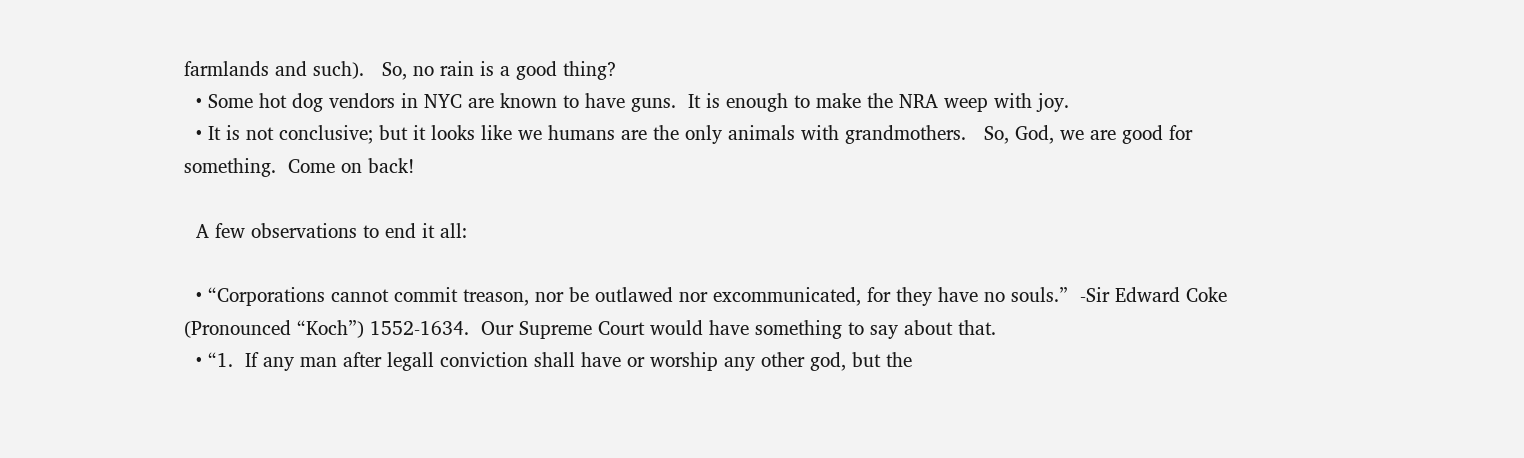farmlands and such).   So, no rain is a good thing?
  • Some hot dog vendors in NYC are known to have guns.  It is enough to make the NRA weep with joy.
  • It is not conclusive; but it looks like we humans are the only animals with grandmothers.   So, God, we are good for something.  Come on back!

  A few observations to end it all:

  • “Corporations cannot commit treason, nor be outlawed nor excommunicated, for they have no souls.”  -Sir Edward Coke (Pronounced “Koch”) 1552-1634.  Our Supreme Court would have something to say about that.
  • “1.  If any man after legall conviction shall have or worship any other god, but the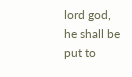lord god, he shall be put to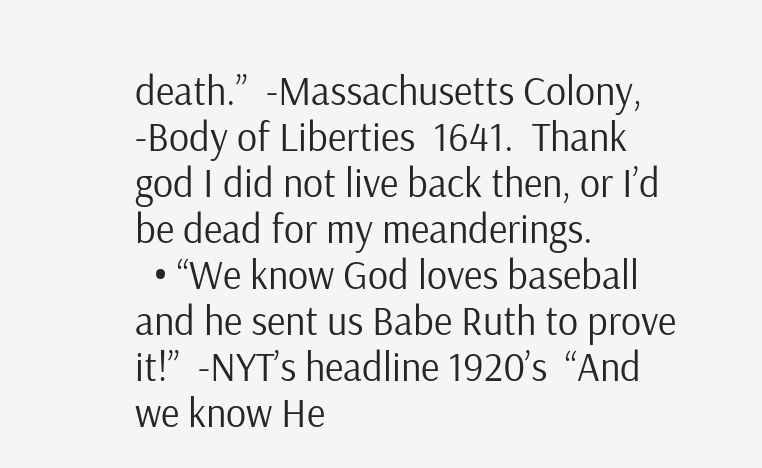death.”  -Massachusetts Colony,  -Body of Liberties  1641.  Thank god I did not live back then, or I’d be dead for my meanderings.
  • “We know God loves baseball and he sent us Babe Ruth to prove it!”  -NYT’s headline 1920’s  “And we know He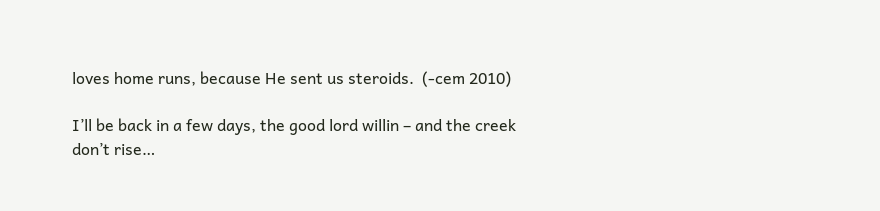loves home runs, because He sent us steroids.  (-cem 2010)

I’ll be back in a few days, the good lord willin – and the creek don’t rise…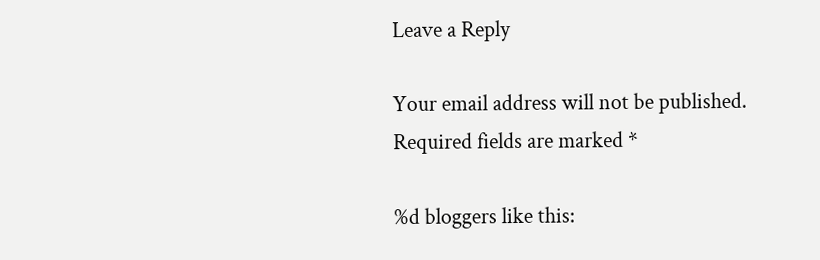Leave a Reply

Your email address will not be published. Required fields are marked *

%d bloggers like this: